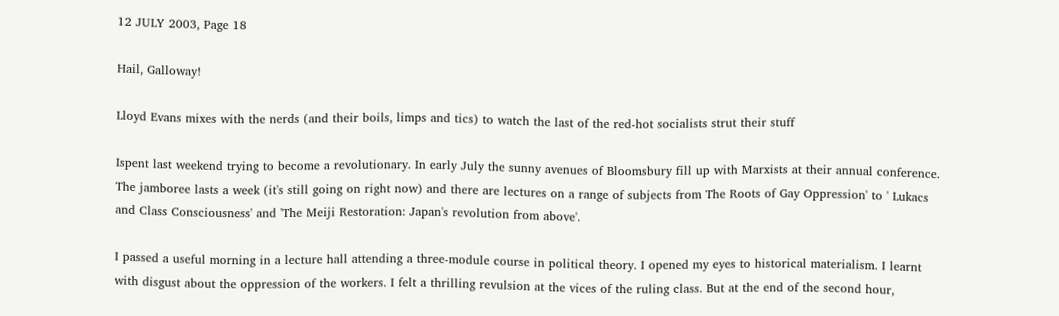12 JULY 2003, Page 18

Hail, Galloway!

Lloyd Evans mixes with the nerds (and their boils, limps and tics) to watch the last of the red-hot socialists strut their stuff

Ispent last weekend trying to become a revolutionary. In early July the sunny avenues of Bloomsbury fill up with Marxists at their annual conference. The jamboree lasts a week (it's still going on right now) and there are lectures on a range of subjects from The Roots of Gay Oppression' to ' Lukacs and Class Consciousness' and 'The Meiji Restoration: Japan's revolution from above'.

I passed a useful morning in a lecture hall attending a three-module course in political theory. I opened my eyes to historical materialism. I learnt with disgust about the oppression of the workers. I felt a thrilling revulsion at the vices of the ruling class. But at the end of the second hour,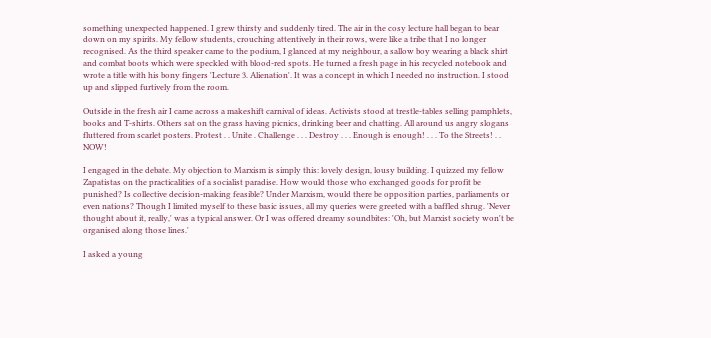something unexpected happened. I grew thirsty and suddenly tired. The air in the cosy lecture hall began to bear down on my spirits. My fellow students, crouching attentively in their rows, were like a tribe that I no longer recognised. As the third speaker came to the podium, I glanced at my neighbour, a sallow boy wearing a black shirt and combat boots which were speckled with blood-red spots. He turned a fresh page in his recycled notebook and wrote a title with his bony fingers 'Lecture 3. Alienation'. It was a concept in which I needed no instruction. I stood up and slipped furtively from the room.

Outside in the fresh air I came across a makeshift carnival of ideas. Activists stood at trestle-tables selling pamphlets, books and T-shirts. Others sat on the grass having picnics, drinking beer and chatting. All around us angry slogans fluttered from scarlet posters. Protest . . Unite . Challenge . . . Destroy . . . Enough is enough! . . . To the Streets! . . NOW!

I engaged in the debate. My objection to Marxism is simply this: lovely design, lousy building. I quizzed my fellow Zapatistas on the practicalities of a socialist paradise. How would those who exchanged goods for profit be punished? Is collective decision-making feasible? Under Marxism, would there be opposition parties, parliaments or even nations? Though I limited myself to these basic issues, all my queries were greeted with a baffled shrug. 'Never thought about it, really,' was a typical answer. Or I was offered dreamy soundbites: 'Oh, but Marxist society won't be organised along those lines.'

I asked a young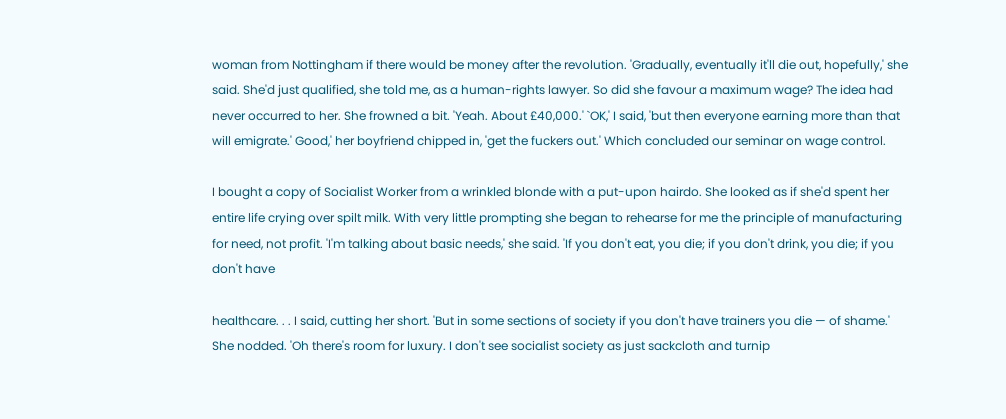woman from Nottingham if there would be money after the revolution. 'Gradually, eventually it'll die out, hopefully,' she said. She'd just qualified, she told me, as a human-rights lawyer. So did she favour a maximum wage? The idea had never occurred to her. She frowned a bit. 'Yeah. About £40,000.' `OK,' I said, 'but then everyone earning more than that will emigrate.' Good,' her boyfriend chipped in, 'get the fuckers out.' Which concluded our seminar on wage control.

I bought a copy of Socialist Worker from a wrinkled blonde with a put-upon hairdo. She looked as if she'd spent her entire life crying over spilt milk. With very little prompting she began to rehearse for me the principle of manufacturing for need, not profit. 'I'm talking about basic needs,' she said. 'If you don't eat, you die; if you don't drink, you die; if you don't have

healthcare. . . I said, cutting her short. 'But in some sections of society if you don't have trainers you die — of shame.' She nodded. 'Oh there's room for luxury. I don't see socialist society as just sackcloth and turnip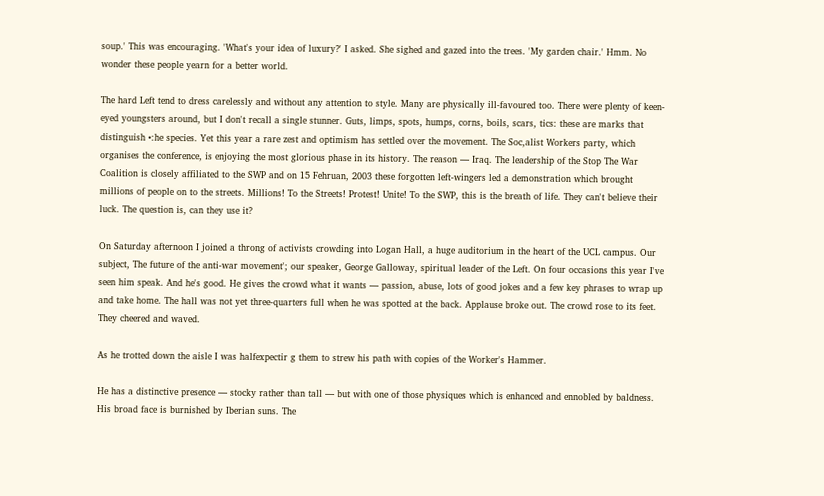soup.' This was encouraging. 'What's your idea of luxury?' I asked. She sighed and gazed into the trees. 'My garden chair.' Hmm. No wonder these people yearn for a better world.

The hard Left tend to dress carelessly and without any attention to style. Many are physically ill-favoured too. There were plenty of keen-eyed youngsters around, but I don't recall a single stunner. Guts, limps, spots, humps, corns, boils, scars, tics: these are marks that distinguish •:he species. Yet this year a rare zest and optimism has settled over the movement. The Soc,alist Workers party, which organises the conference, is enjoying the most glorious phase in its history. The reason — Iraq. The leadership of the Stop The War Coalition is closely affiliated to the SWP and on 15 Fehruan, 2003 these forgotten left-wingers led a demonstration which brought millions of people on to the streets. Millions! To the Streets! Protest! Unite! To the SWP, this is the breath of life. They can't believe their luck. The question is, can they use it?

On Saturday afternoon I joined a throng of activists crowding into Logan Hall, a huge auditorium in the heart of the UCL campus. Our subject, The future of the anti-war movement'; our speaker, George Galloway, spiritual leader of the Left. On four occasions this year I've seen him speak. And he's good. He gives the crowd what it wants — passion, abuse, lots of good jokes and a few key phrases to wrap up and take home. The hall was not yet three-quarters full when he was spotted at the back. Applause broke out. The crowd rose to its feet. They cheered and waved.

As he trotted down the aisle I was halfexpectir g them to strew his path with copies of the Worker's Hammer.

He has a distinctive presence — stocky rather than tall — but with one of those physiques which is enhanced and ennobled by baldness. His broad face is burnished by Iberian suns. The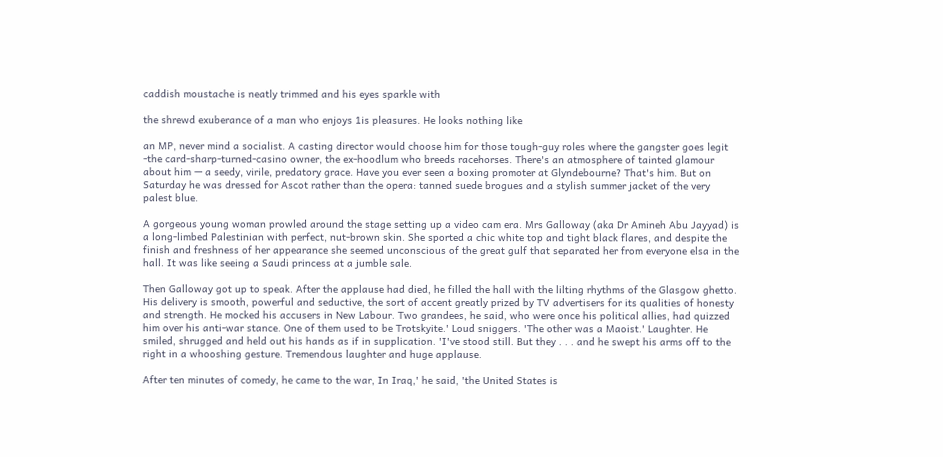caddish moustache is neatly trimmed and his eyes sparkle with

the shrewd exuberance of a man who enjoys 1is pleasures. He looks nothing like

an MP, never mind a socialist. A casting director would choose him for those tough-guy roles where the gangster goes legit -the card-sharp-turned-casino owner, the ex-hoodlum who breeds racehorses. There's an atmosphere of tainted glamour about him — a seedy, virile, predatory grace. Have you ever seen a boxing promoter at Glyndebourne? That's him. But on Saturday he was dressed for Ascot rather than the opera: tanned suede brogues and a stylish summer jacket of the very palest blue.

A gorgeous young woman prowled around the stage setting up a video cam era. Mrs Galloway (aka Dr Amineh Abu Jayyad) is a long-limbed Palestinian with perfect, nut-brown skin. She sported a chic white top and tight black flares, and despite the finish and freshness of her appearance she seemed unconscious of the great gulf that separated her from everyone elsa in the hall. It was like seeing a Saudi princess at a jumble sale.

Then Galloway got up to speak. After the applause had died, he filled the hall with the lilting rhythms of the Glasgow ghetto. His delivery is smooth, powerful and seductive, the sort of accent greatly prized by TV advertisers for its qualities of honesty and strength. He mocked his accusers in New Labour. Two grandees, he said, who were once his political allies, had quizzed him over his anti-war stance. One of them used to be Trotskyite.' Loud sniggers. 'The other was a Maoist.' Laughter. He smiled, shrugged and held out his hands as if in supplication. 'I've stood still. But they . . . and he swept his arms off to the right in a whooshing gesture. Tremendous laughter and huge applause.

After ten minutes of comedy, he came to the war, In Iraq,' he said, 'the United States is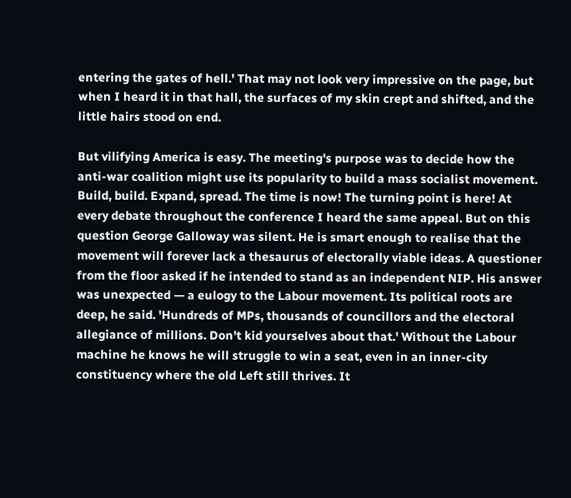entering the gates of hell.' That may not look very impressive on the page, but when I heard it in that hall, the surfaces of my skin crept and shifted, and the little hairs stood on end.

But vilifying America is easy. The meeting's purpose was to decide how the anti-war coalition might use its popularity to build a mass socialist movement. Build, build. Expand, spread. The time is now! The turning point is here! At every debate throughout the conference I heard the same appeal. But on this question George Galloway was silent. He is smart enough to realise that the movement will forever lack a thesaurus of electorally viable ideas. A questioner from the floor asked if he intended to stand as an independent NIP. His answer was unexpected — a eulogy to the Labour movement. Its political roots are deep, he said. 'Hundreds of MPs, thousands of councillors and the electoral allegiance of millions. Don't kid yourselves about that.' Without the Labour machine he knows he will struggle to win a seat, even in an inner-city constituency where the old Left still thrives. It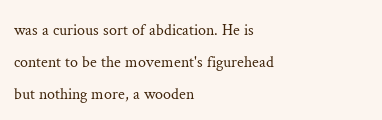was a curious sort of abdication. He is content to be the movement's figurehead but nothing more, a wooden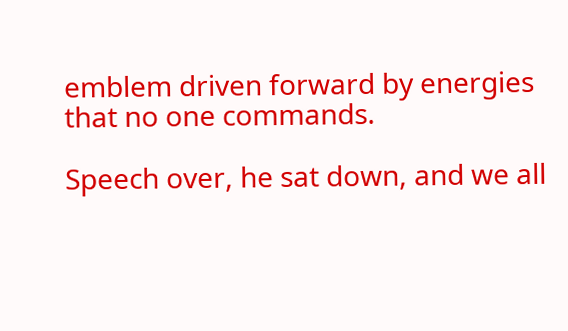emblem driven forward by energies that no one commands.

Speech over, he sat down, and we all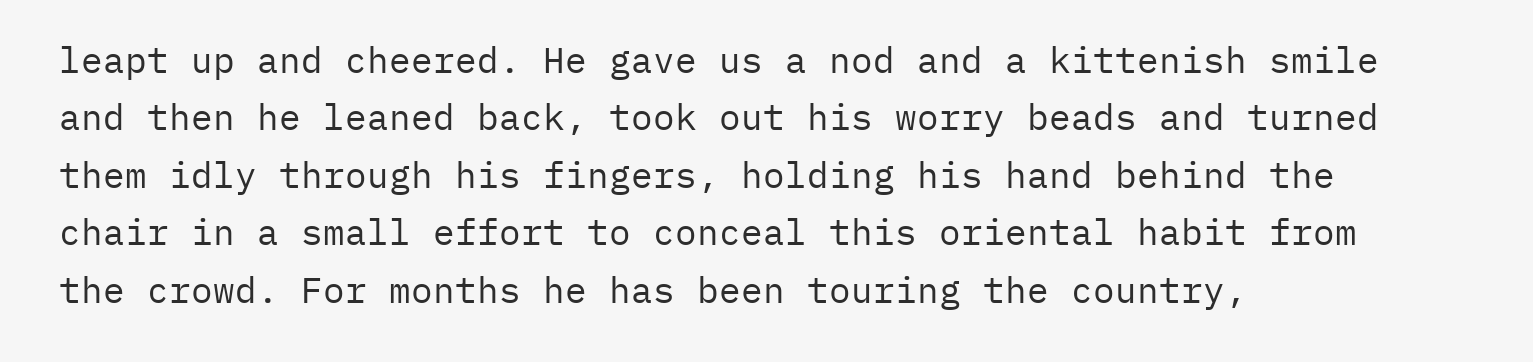leapt up and cheered. He gave us a nod and a kittenish smile and then he leaned back, took out his worry beads and turned them idly through his fingers, holding his hand behind the chair in a small effort to conceal this oriental habit from the crowd. For months he has been touring the country,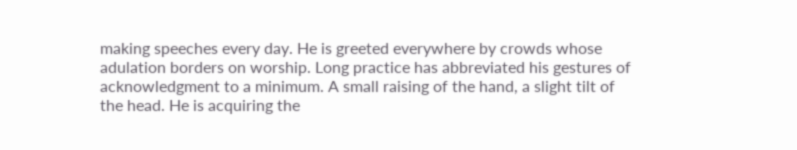making speeches every day. He is greeted everywhere by crowds whose adulation borders on worship. Long practice has abbreviated his gestures of acknowledgment to a minimum. A small raising of the hand, a slight tilt of the head. He is acquiring the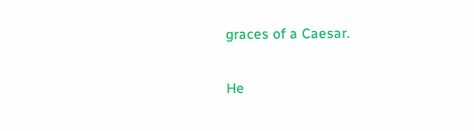graces of a Caesar.

He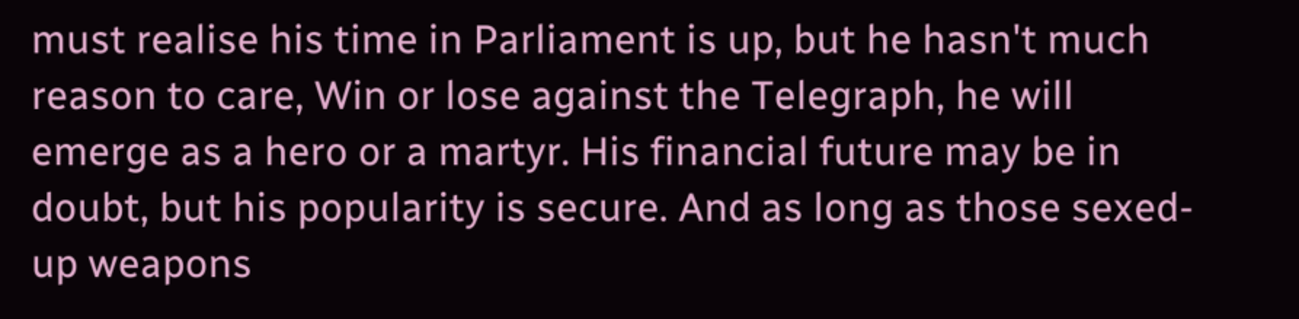must realise his time in Parliament is up, but he hasn't much reason to care, Win or lose against the Telegraph, he will emerge as a hero or a martyr. His financial future may be in doubt, but his popularity is secure. And as long as those sexed-up weapons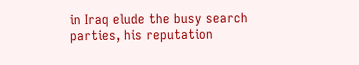in Iraq elude the busy search parties, his reputation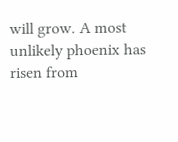will grow. A most unlikely phoenix has risen from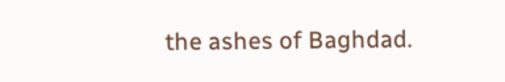the ashes of Baghdad.